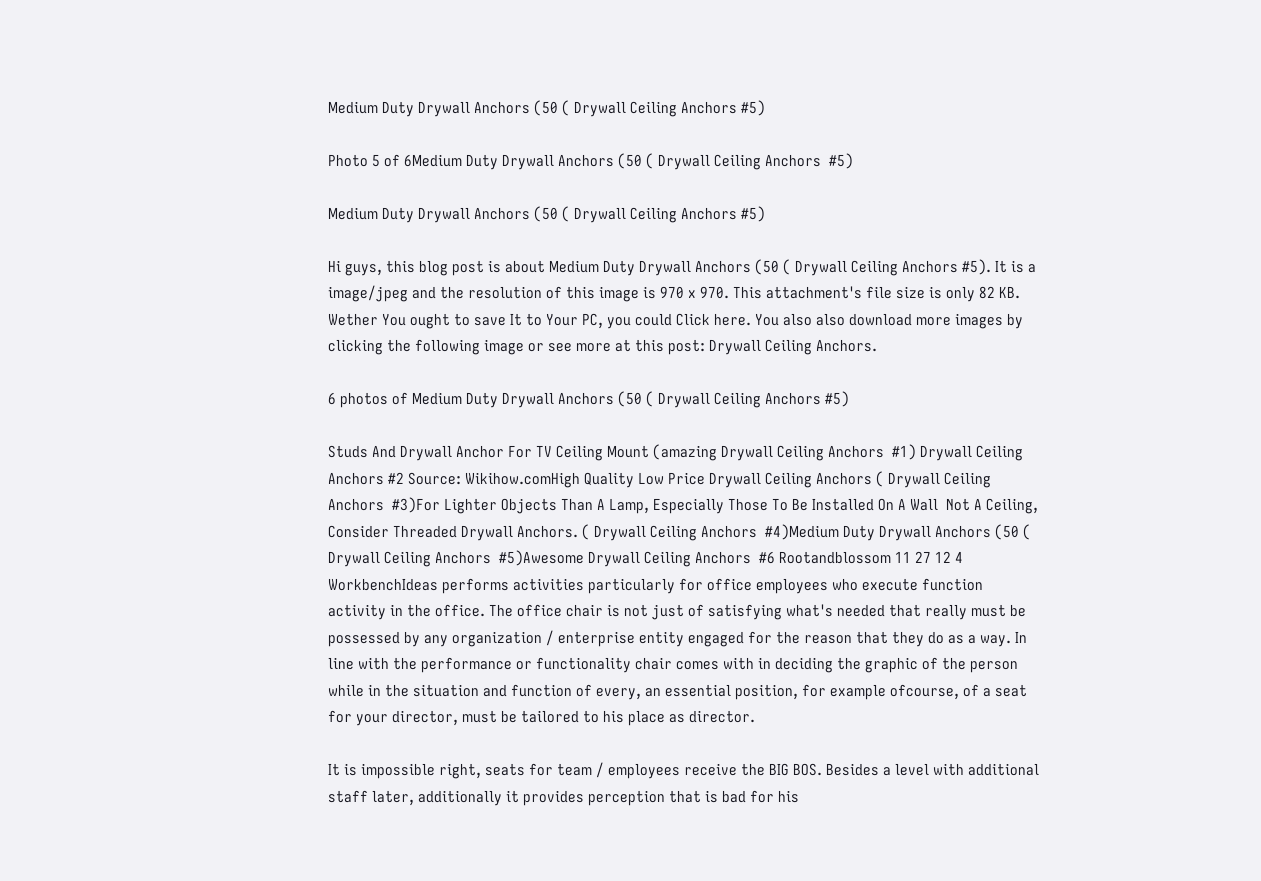Medium Duty Drywall Anchors (50 ( Drywall Ceiling Anchors #5)

Photo 5 of 6Medium Duty Drywall Anchors (50 ( Drywall Ceiling Anchors  #5)

Medium Duty Drywall Anchors (50 ( Drywall Ceiling Anchors #5)

Hi guys, this blog post is about Medium Duty Drywall Anchors (50 ( Drywall Ceiling Anchors #5). It is a image/jpeg and the resolution of this image is 970 x 970. This attachment's file size is only 82 KB. Wether You ought to save It to Your PC, you could Click here. You also also download more images by clicking the following image or see more at this post: Drywall Ceiling Anchors.

6 photos of Medium Duty Drywall Anchors (50 ( Drywall Ceiling Anchors #5)

Studs And Drywall Anchor For TV Ceiling Mount (amazing Drywall Ceiling Anchors  #1) Drywall Ceiling Anchors #2 Source: Wikihow.comHigh Quality Low Price Drywall Ceiling Anchors ( Drywall Ceiling Anchors  #3)For Lighter Objects Than A Lamp, Especially Those To Be Installed On A Wall  Not A Ceiling, Consider Threaded Drywall Anchors. ( Drywall Ceiling Anchors  #4)Medium Duty Drywall Anchors (50 ( Drywall Ceiling Anchors  #5)Awesome Drywall Ceiling Anchors  #6 Rootandblossom 11 27 12 4
WorkbenchIdeas performs activities particularly for office employees who execute function activity in the office. The office chair is not just of satisfying what's needed that really must be possessed by any organization / enterprise entity engaged for the reason that they do as a way. In line with the performance or functionality chair comes with in deciding the graphic of the person while in the situation and function of every, an essential position, for example ofcourse, of a seat for your director, must be tailored to his place as director.

It is impossible right, seats for team / employees receive the BIG BOS. Besides a level with additional staff later, additionally it provides perception that is bad for his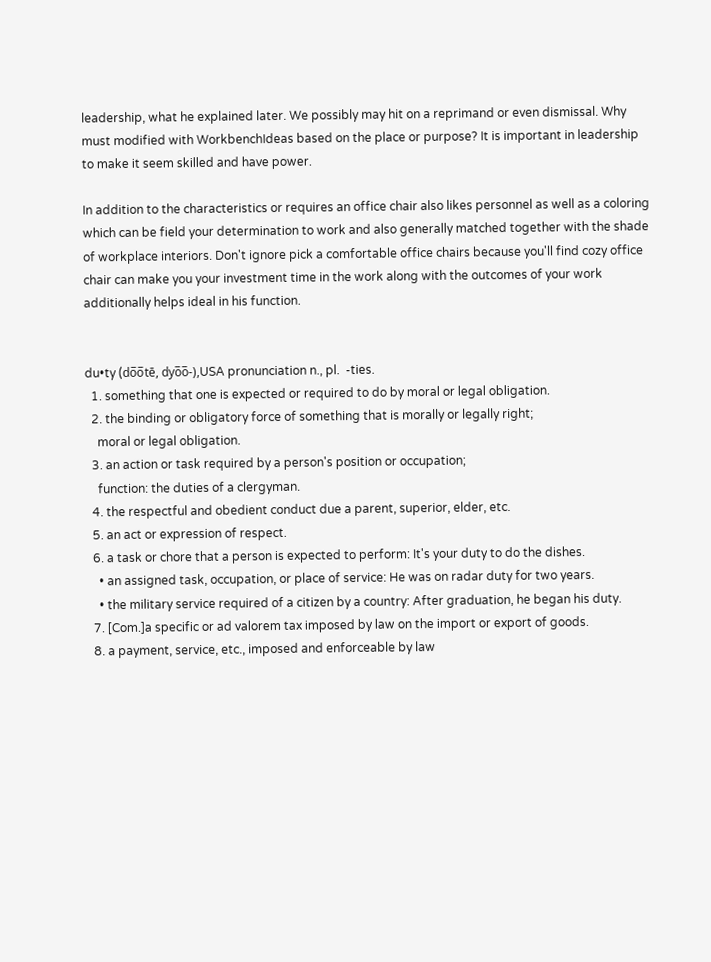leadership, what he explained later. We possibly may hit on a reprimand or even dismissal. Why must modified with WorkbenchIdeas based on the place or purpose? It is important in leadership to make it seem skilled and have power.

In addition to the characteristics or requires an office chair also likes personnel as well as a coloring which can be field your determination to work and also generally matched together with the shade of workplace interiors. Don't ignore pick a comfortable office chairs because you'll find cozy office chair can make you your investment time in the work along with the outcomes of your work additionally helps ideal in his function.


du•ty (do̅o̅tē, dyo̅o̅-),USA pronunciation n., pl.  -ties.
  1. something that one is expected or required to do by moral or legal obligation.
  2. the binding or obligatory force of something that is morally or legally right;
    moral or legal obligation.
  3. an action or task required by a person's position or occupation;
    function: the duties of a clergyman.
  4. the respectful and obedient conduct due a parent, superior, elder, etc.
  5. an act or expression of respect.
  6. a task or chore that a person is expected to perform: It's your duty to do the dishes.
    • an assigned task, occupation, or place of service: He was on radar duty for two years.
    • the military service required of a citizen by a country: After graduation, he began his duty.
  7. [Com.]a specific or ad valorem tax imposed by law on the import or export of goods.
  8. a payment, service, etc., imposed and enforceable by law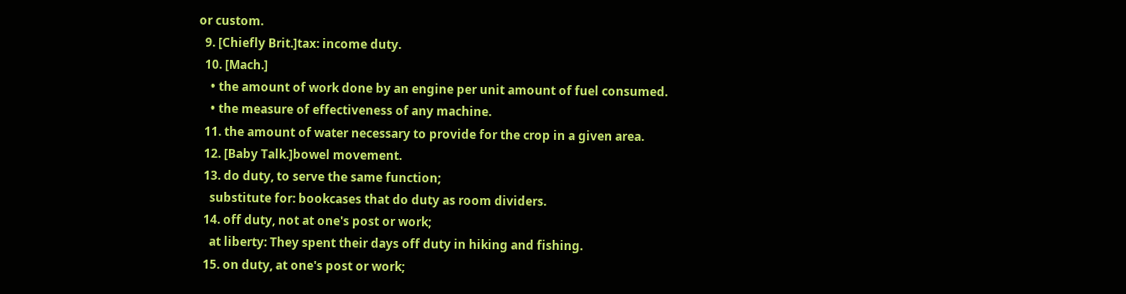or custom.
  9. [Chiefly Brit.]tax: income duty.
  10. [Mach.]
    • the amount of work done by an engine per unit amount of fuel consumed.
    • the measure of effectiveness of any machine.
  11. the amount of water necessary to provide for the crop in a given area.
  12. [Baby Talk.]bowel movement.
  13. do duty, to serve the same function;
    substitute for: bookcases that do duty as room dividers.
  14. off duty, not at one's post or work;
    at liberty: They spent their days off duty in hiking and fishing.
  15. on duty, at one's post or work;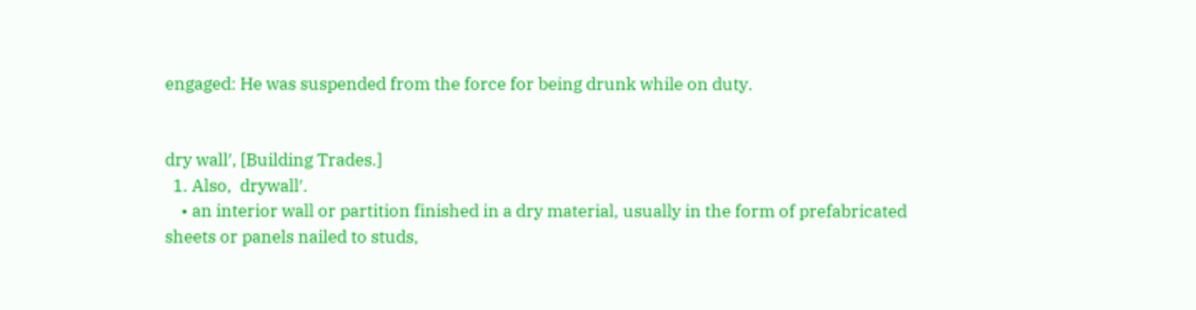engaged: He was suspended from the force for being drunk while on duty.


dry wall′, [Building Trades.]
  1. Also,  drywall′.
    • an interior wall or partition finished in a dry material, usually in the form of prefabricated sheets or panels nailed to studs,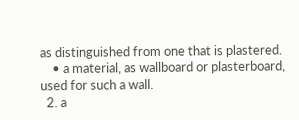as distinguished from one that is plastered.
    • a material, as wallboard or plasterboard, used for such a wall.
  2. a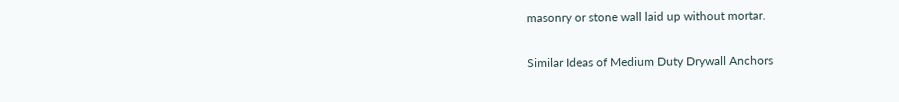masonry or stone wall laid up without mortar.

Similar Ideas of Medium Duty Drywall Anchors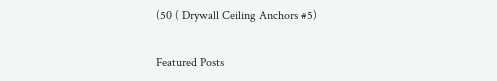(50 ( Drywall Ceiling Anchors #5)

Featured Posts